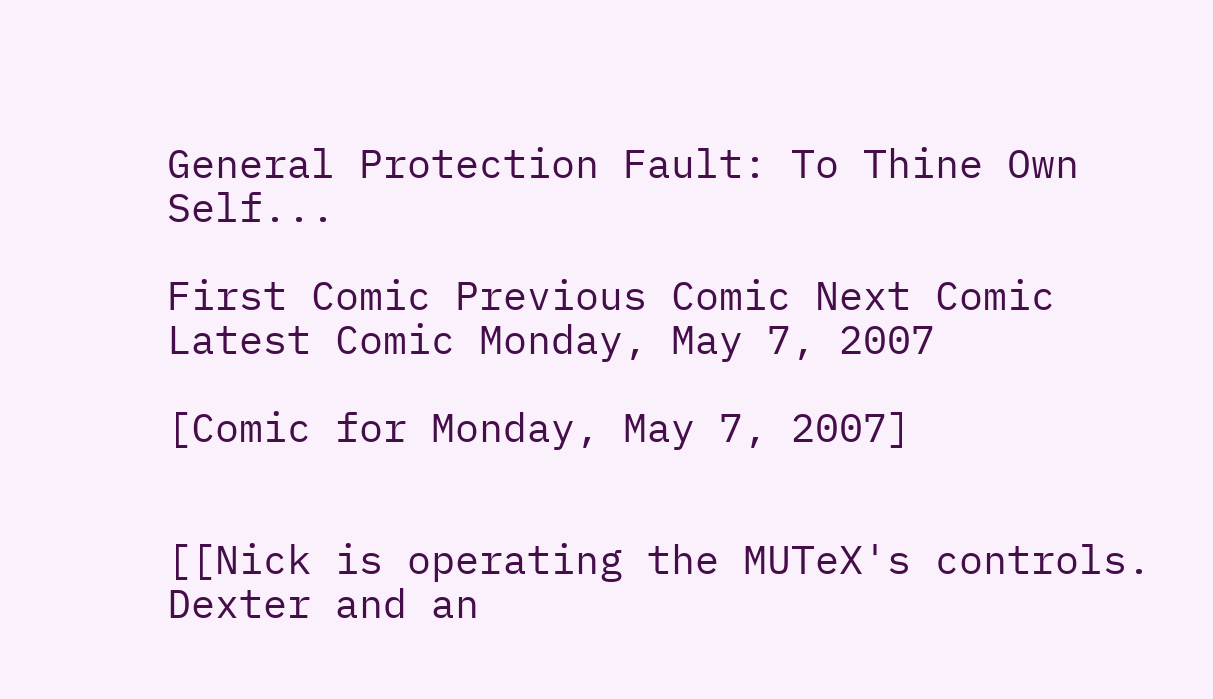General Protection Fault: To Thine Own Self...

First Comic Previous Comic Next Comic Latest Comic Monday, May 7, 2007

[Comic for Monday, May 7, 2007]


[[Nick is operating the MUTeX's controls. Dexter and an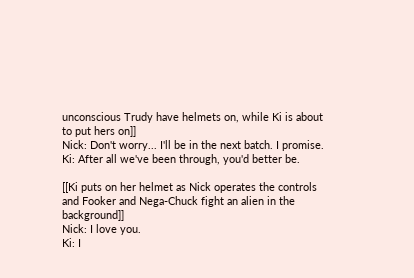unconscious Trudy have helmets on, while Ki is about to put hers on]]
Nick: Don't worry... I'll be in the next batch. I promise.
Ki: After all we've been through, you'd better be.

[[Ki puts on her helmet as Nick operates the controls and Fooker and Nega-Chuck fight an alien in the background]]
Nick: I love you.
Ki: I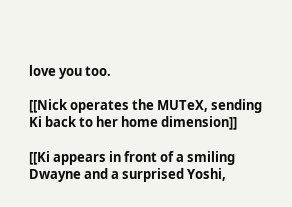love you too.

[[Nick operates the MUTeX, sending Ki back to her home dimension]]

[[Ki appears in front of a smiling Dwayne and a surprised Yoshi,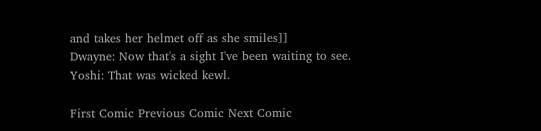and takes her helmet off as she smiles]]
Dwayne: Now that's a sight I've been waiting to see.
Yoshi: That was wicked kewl.

First Comic Previous Comic Next Comic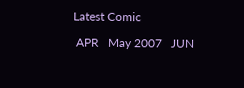Latest Comic

 APR   May 2007   JUN